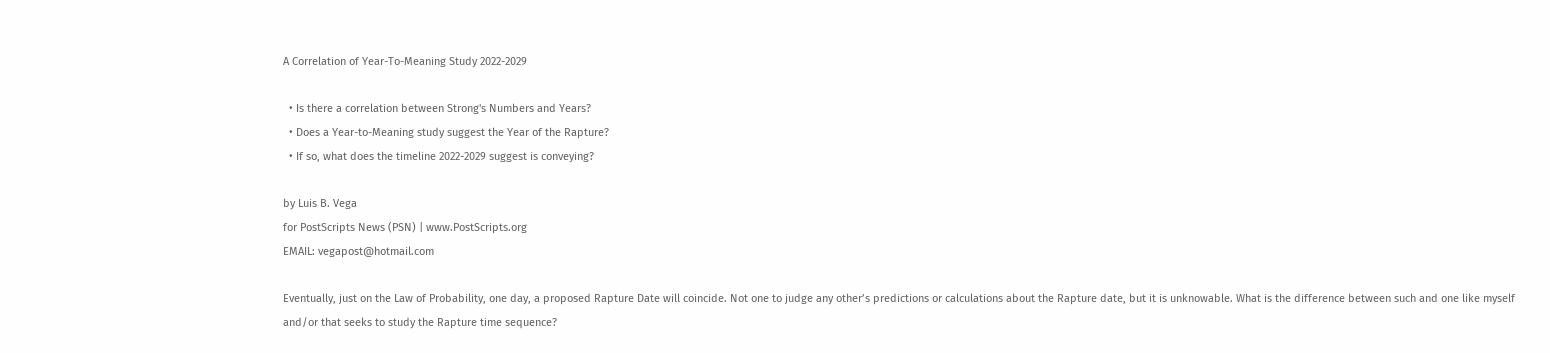A Correlation of Year-To-Meaning Study 2022-2029

  • Is there a correlation between Strong's Numbers and Years?
  • Does a Year-to-Meaning study suggest the Year of the Rapture?
  • If so, what does the timeline 2022-2029 suggest is conveying?

by Luis B. Vega
for PostScripts News (PSN) | www.PostScripts.org
EMAIL: vegapost@hotmail.com

Eventually, just on the Law of Probability, one day, a proposed Rapture Date will coincide. Not one to judge any other’s predictions or calculations about the Rapture date, but it is unknowable. What is the difference between such and one like myself and/or that seeks to study the Rapture time sequence?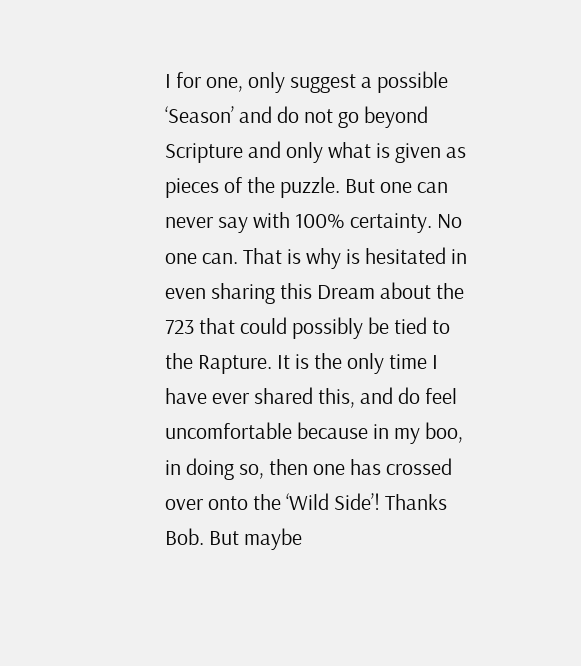I for one, only suggest a possible ‘Season’ and do not go beyond Scripture and only what is given as pieces of the puzzle. But one can never say with 100% certainty. No one can. That is why is hesitated in even sharing this Dream about the 723 that could possibly be tied to the Rapture. It is the only time I have ever shared this, and do feel uncomfortable because in my boo, in doing so, then one has crossed over onto the ‘Wild Side’! Thanks Bob. But maybe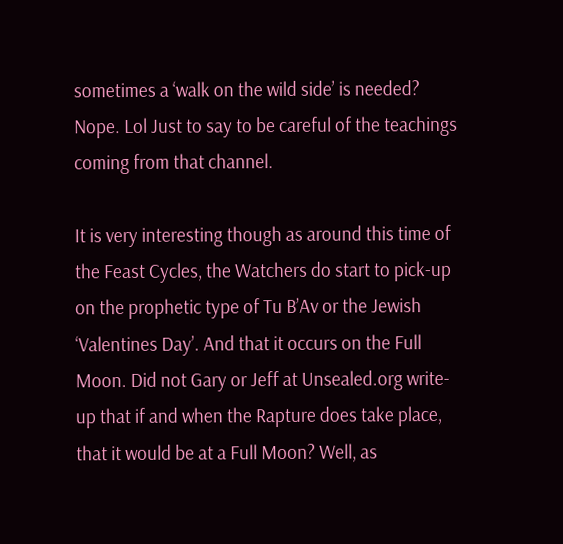sometimes a ‘walk on the wild side’ is needed? Nope. Lol Just to say to be careful of the teachings coming from that channel.

It is very interesting though as around this time of the Feast Cycles, the Watchers do start to pick-up on the prophetic type of Tu B’Av or the Jewish ‘Valentines Day’. And that it occurs on the Full Moon. Did not Gary or Jeff at Unsealed.org write-up that if and when the Rapture does take place, that it would be at a Full Moon? Well, as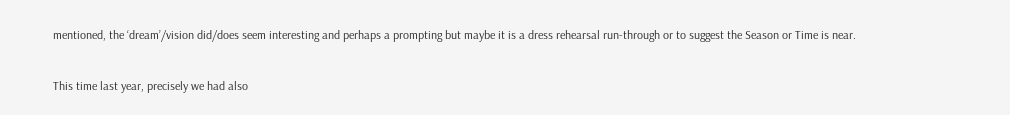mentioned, the ‘dream’/vision did/does seem interesting and perhaps a prompting but maybe it is a dress rehearsal run-through or to suggest the Season or Time is near.

This time last year, precisely we had also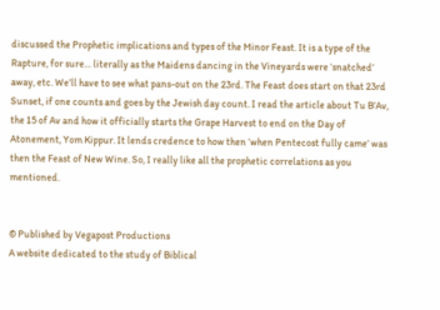discussed the Prophetic implications and types of the Minor Feast. It is a type of the Rapture, for sure… literally as the Maidens dancing in the Vineyards were ‘snatched’ away, etc. We’ll have to see what pans-out on the 23rd. The Feast does start on that 23rd Sunset, if one counts and goes by the Jewish day count. I read the article about Tu B’Av, the 15 of Av and how it officially starts the Grape Harvest to end on the Day of Atonement, Yom Kippur. It lends credence to how then ‘when Pentecost fully came’ was then the Feast of New Wine. So, I really like all the prophetic correlations as you mentioned.


© Published by Vegapost Productions
A website dedicated to the study of Biblical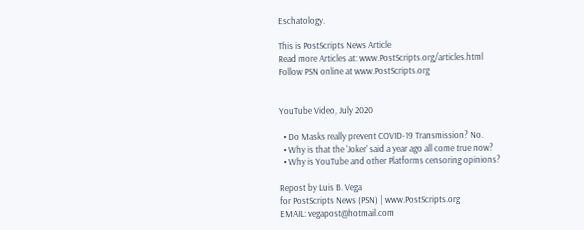Eschatology.

This is PostScripts News Article
Read more Articles at: www.PostScripts.org/articles.html
Follow PSN online at www.PostScripts.org


YouTube Video, July 2020

  • Do Masks really prevent COVID-19 Transmission? No.
  • Why is that the 'Joker' said a year ago all come true now?
  • Why is YouTube and other Platforms censoring opinions?

Repost by Luis B. Vega
for PostScripts News (PSN) | www.PostScripts.org
EMAIL: vegapost@hotmail.com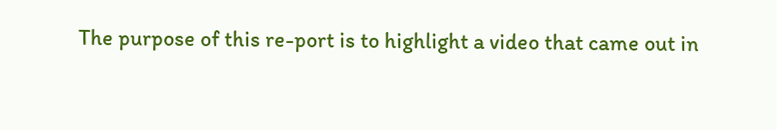The purpose of this re-port is to highlight a video that came out in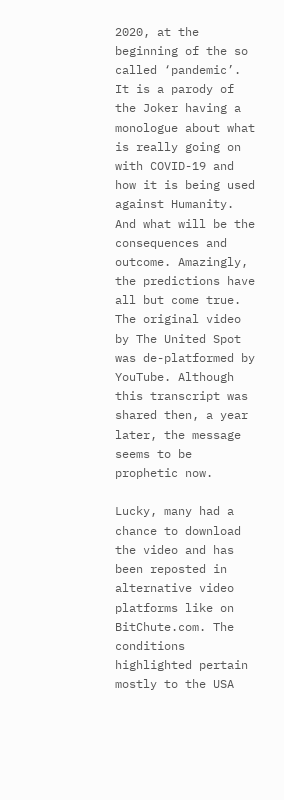2020, at the beginning of the so called ‘pandemic’. It is a parody of the Joker having a monologue about what is really going on with COVID-19 and how it is being used against Humanity. And what will be the consequences and outcome. Amazingly, the predictions have all but come true. The original video by The United Spot was de-platformed by YouTube. Although this transcript was shared then, a year later, the message seems to be prophetic now.

Lucky, many had a chance to download the video and has been reposted in alternative video platforms like on BitChute.com. The conditions highlighted pertain mostly to the USA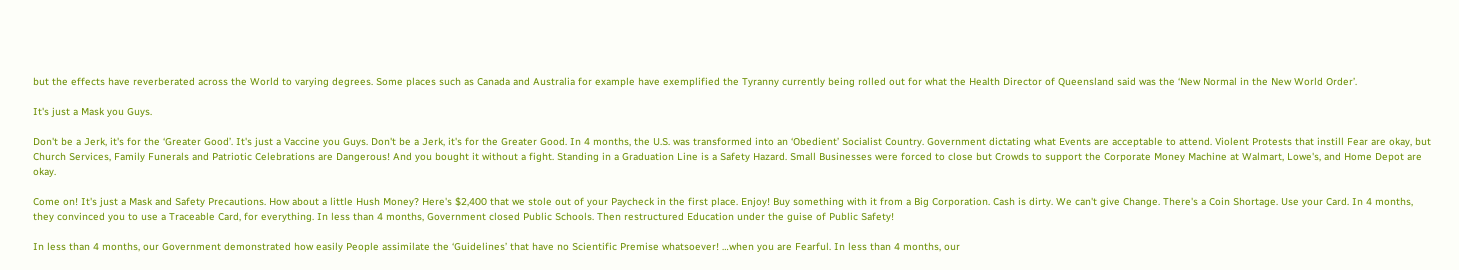but the effects have reverberated across the World to varying degrees. Some places such as Canada and Australia for example have exemplified the Tyranny currently being rolled out for what the Health Director of Queensland said was the ‘New Normal in the New World Order’.

It's just a Mask you Guys.

Don't be a Jerk, it's for the ‘Greater Good’. It's just a Vaccine you Guys. Don't be a Jerk, it's for the Greater Good. In 4 months, the U.S. was transformed into an ‘Obedient’ Socialist Country. Government dictating what Events are acceptable to attend. Violent Protests that instill Fear are okay, but Church Services, Family Funerals and Patriotic Celebrations are Dangerous! And you bought it without a fight. Standing in a Graduation Line is a Safety Hazard. Small Businesses were forced to close but Crowds to support the Corporate Money Machine at Walmart, Lowe's, and Home Depot are okay.

Come on! It's just a Mask and Safety Precautions. How about a little Hush Money? Here's $2,400 that we stole out of your Paycheck in the first place. Enjoy! Buy something with it from a Big Corporation. Cash is dirty. We can't give Change. There's a Coin Shortage. Use your Card. In 4 months, they convinced you to use a Traceable Card, for everything. In less than 4 months, Government closed Public Schools. Then restructured Education under the guise of Public Safety!

In less than 4 months, our Government demonstrated how easily People assimilate the ‘Guidelines’ that have no Scientific Premise whatsoever! …when you are Fearful. In less than 4 months, our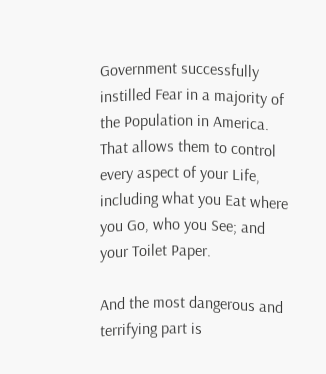Government successfully instilled Fear in a majority of the Population in America. That allows them to control every aspect of your Life, including what you Eat where you Go, who you See; and your Toilet Paper.

And the most dangerous and terrifying part is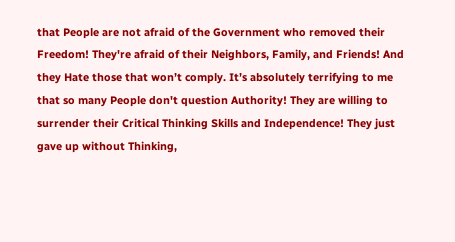that People are not afraid of the Government who removed their Freedom! They're afraid of their Neighbors, Family, and Friends! And they Hate those that won’t comply. It’s absolutely terrifying to me that so many People don't question Authority! They are willing to surrender their Critical Thinking Skills and Independence! They just gave up without Thinking,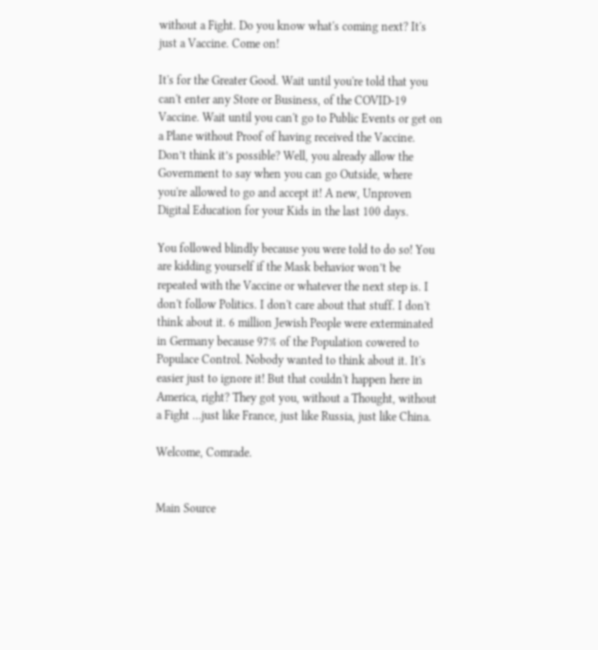without a Fight. Do you know what's coming next? It's just a Vaccine. Come on!

It's for the Greater Good. Wait until you're told that you can't enter any Store or Business, of the COVID-19 Vaccine. Wait until you can't go to Public Events or get on a Plane without Proof of having received the Vaccine. Don’t think it’s possible? Well, you already allow the Government to say when you can go Outside, where you're allowed to go and accept it! A new, Unproven Digital Education for your Kids in the last 100 days.

You followed blindly because you were told to do so! You are kidding yourself if the Mask behavior won’t be repeated with the Vaccine or whatever the next step is. I don't follow Politics. I don't care about that stuff. I don't think about it. 6 million Jewish People were exterminated in Germany because 97% of the Population cowered to Populace Control. Nobody wanted to think about it. It's easier just to ignore it! But that couldn't happen here in America, right? They got you, without a Thought, without a Fight …just like France, just like Russia, just like China.

Welcome, Comrade.


Main Source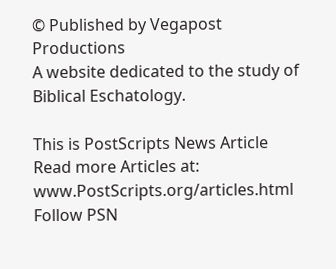© Published by Vegapost Productions
A website dedicated to the study of Biblical Eschatology.

This is PostScripts News Article
Read more Articles at: www.PostScripts.org/articles.html
Follow PSN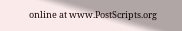online at www.PostScripts.org